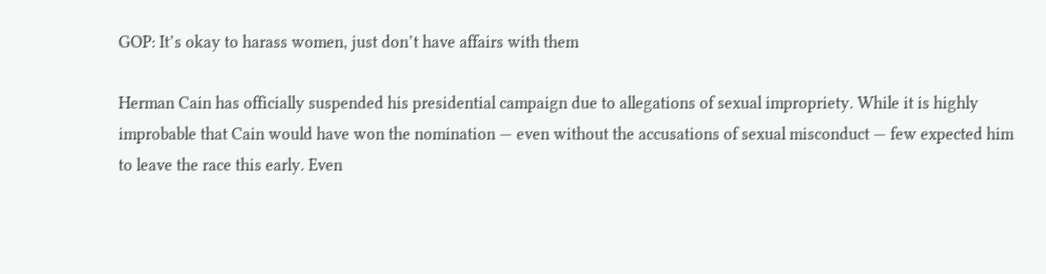GOP: It’s okay to harass women, just don’t have affairs with them

Herman Cain has officially suspended his presidential campaign due to allegations of sexual impropriety. While it is highly improbable that Cain would have won the nomination — even without the accusations of sexual misconduct — few expected him to leave the race this early. Even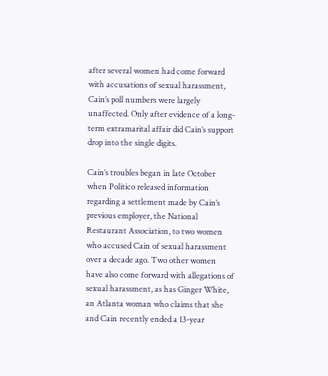after several women had come forward with accusations of sexual harassment, Cain’s poll numbers were largely unaffected. Only after evidence of a long-term extramarital affair did Cain’s support drop into the single digits.

Cain’s troubles began in late October when Politico released information regarding a settlement made by Cain’s previous employer, the National Restaurant Association, to two women who accused Cain of sexual harassment over a decade ago. Two other women have also come forward with allegations of sexual harassment, as has Ginger White, an Atlanta woman who claims that she and Cain recently ended a 13-year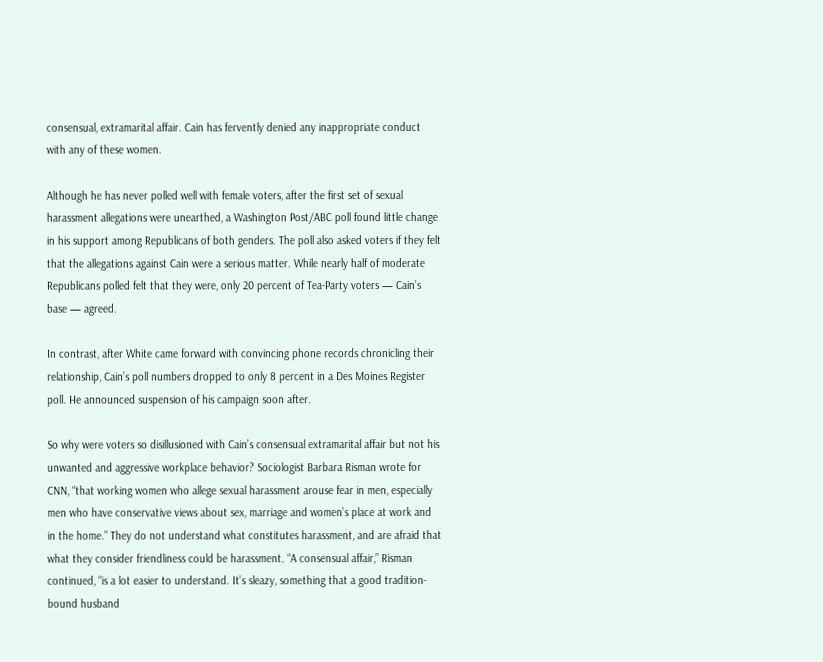consensual, extramarital affair. Cain has fervently denied any inappropriate conduct with any of these women.

Although he has never polled well with female voters, after the first set of sexual harassment allegations were unearthed, a Washington Post/ABC poll found little change in his support among Republicans of both genders. The poll also asked voters if they felt that the allegations against Cain were a serious matter. While nearly half of moderate Republicans polled felt that they were, only 20 percent of Tea-Party voters — Cain’s base — agreed.

In contrast, after White came forward with convincing phone records chronicling their relationship, Cain’s poll numbers dropped to only 8 percent in a Des Moines Register poll. He announced suspension of his campaign soon after.

So why were voters so disillusioned with Cain’s consensual extramarital affair but not his unwanted and aggressive workplace behavior? Sociologist Barbara Risman wrote for CNN, “that working women who allege sexual harassment arouse fear in men, especially men who have conservative views about sex, marriage and women’s place at work and in the home.” They do not understand what constitutes harassment, and are afraid that what they consider friendliness could be harassment. “A consensual affair,” Risman continued, “is a lot easier to understand. It’s sleazy, something that a good tradition-bound husband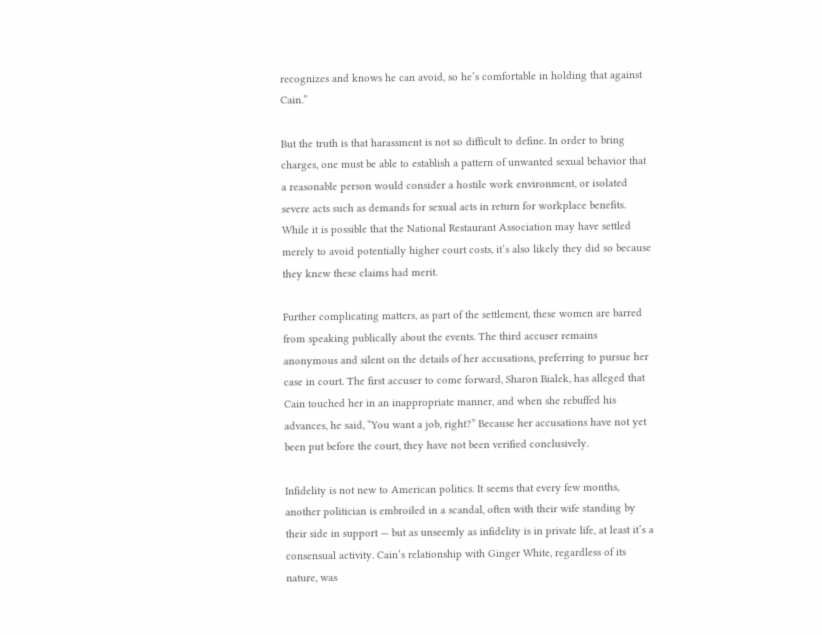recognizes and knows he can avoid, so he’s comfortable in holding that against Cain.”

But the truth is that harassment is not so difficult to define. In order to bring charges, one must be able to establish a pattern of unwanted sexual behavior that a reasonable person would consider a hostile work environment, or isolated severe acts such as demands for sexual acts in return for workplace benefits. While it is possible that the National Restaurant Association may have settled merely to avoid potentially higher court costs, it’s also likely they did so because they knew these claims had merit.

Further complicating matters, as part of the settlement, these women are barred from speaking publically about the events. The third accuser remains anonymous and silent on the details of her accusations, preferring to pursue her case in court. The first accuser to come forward, Sharon Bialek, has alleged that Cain touched her in an inappropriate manner, and when she rebuffed his advances, he said, “You want a job, right?” Because her accusations have not yet been put before the court, they have not been verified conclusively.

Infidelity is not new to American politics. It seems that every few months, another politician is embroiled in a scandal, often with their wife standing by their side in support — but as unseemly as infidelity is in private life, at least it’s a consensual activity. Cain’s relationship with Ginger White, regardless of its nature, was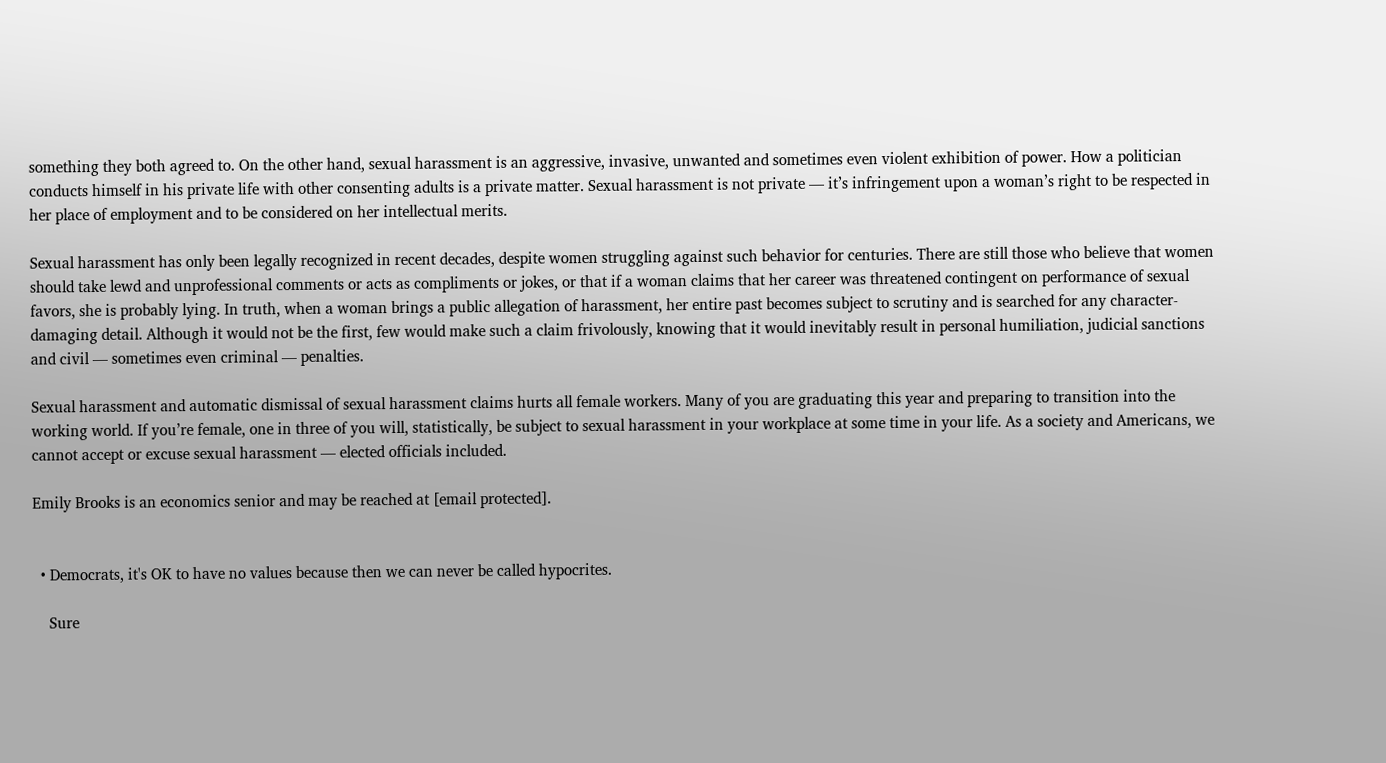something they both agreed to. On the other hand, sexual harassment is an aggressive, invasive, unwanted and sometimes even violent exhibition of power. How a politician conducts himself in his private life with other consenting adults is a private matter. Sexual harassment is not private — it’s infringement upon a woman’s right to be respected in her place of employment and to be considered on her intellectual merits.

Sexual harassment has only been legally recognized in recent decades, despite women struggling against such behavior for centuries. There are still those who believe that women should take lewd and unprofessional comments or acts as compliments or jokes, or that if a woman claims that her career was threatened contingent on performance of sexual favors, she is probably lying. In truth, when a woman brings a public allegation of harassment, her entire past becomes subject to scrutiny and is searched for any character-damaging detail. Although it would not be the first, few would make such a claim frivolously, knowing that it would inevitably result in personal humiliation, judicial sanctions and civil — sometimes even criminal — penalties.

Sexual harassment and automatic dismissal of sexual harassment claims hurts all female workers. Many of you are graduating this year and preparing to transition into the working world. If you’re female, one in three of you will, statistically, be subject to sexual harassment in your workplace at some time in your life. As a society and Americans, we cannot accept or excuse sexual harassment — elected officials included.

Emily Brooks is an economics senior and may be reached at [email protected].


  • Democrats, it's OK to have no values because then we can never be called hypocrites.

    Sure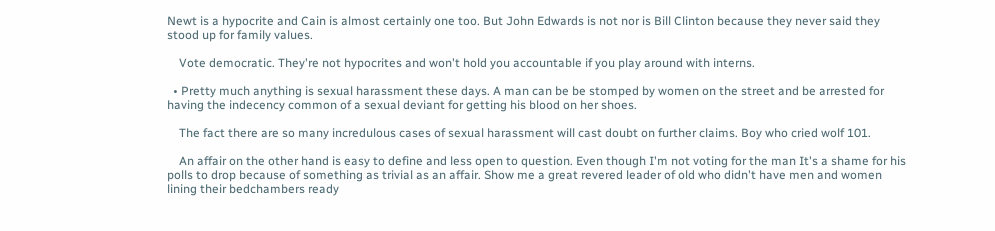Newt is a hypocrite and Cain is almost certainly one too. But John Edwards is not nor is Bill Clinton because they never said they stood up for family values.

    Vote democratic. They're not hypocrites and won't hold you accountable if you play around with interns.

  • Pretty much anything is sexual harassment these days. A man can be be stomped by women on the street and be arrested for having the indecency common of a sexual deviant for getting his blood on her shoes.

    The fact there are so many incredulous cases of sexual harassment will cast doubt on further claims. Boy who cried wolf 101.

    An affair on the other hand is easy to define and less open to question. Even though I'm not voting for the man It's a shame for his polls to drop because of something as trivial as an affair. Show me a great revered leader of old who didn't have men and women lining their bedchambers ready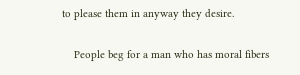to please them in anyway they desire.

    People beg for a man who has moral fibers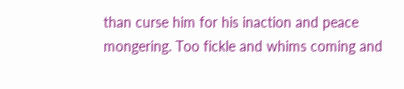than curse him for his inaction and peace mongering. Too fickle and whims coming and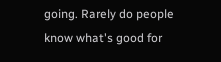going. Rarely do people know what's good for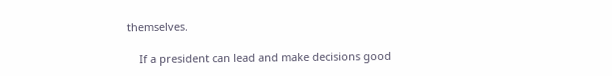themselves.

    If a president can lead and make decisions good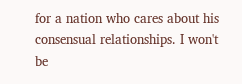for a nation who cares about his consensual relationships. I won't be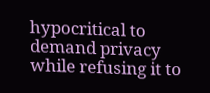hypocritical to demand privacy while refusing it to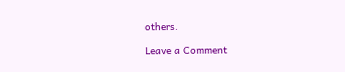others.

Leave a Comment